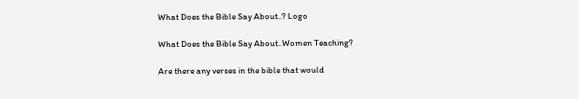What Does the Bible Say About..? Logo

What Does the Bible Say About..Women Teaching?

Are there any verses in the bible that would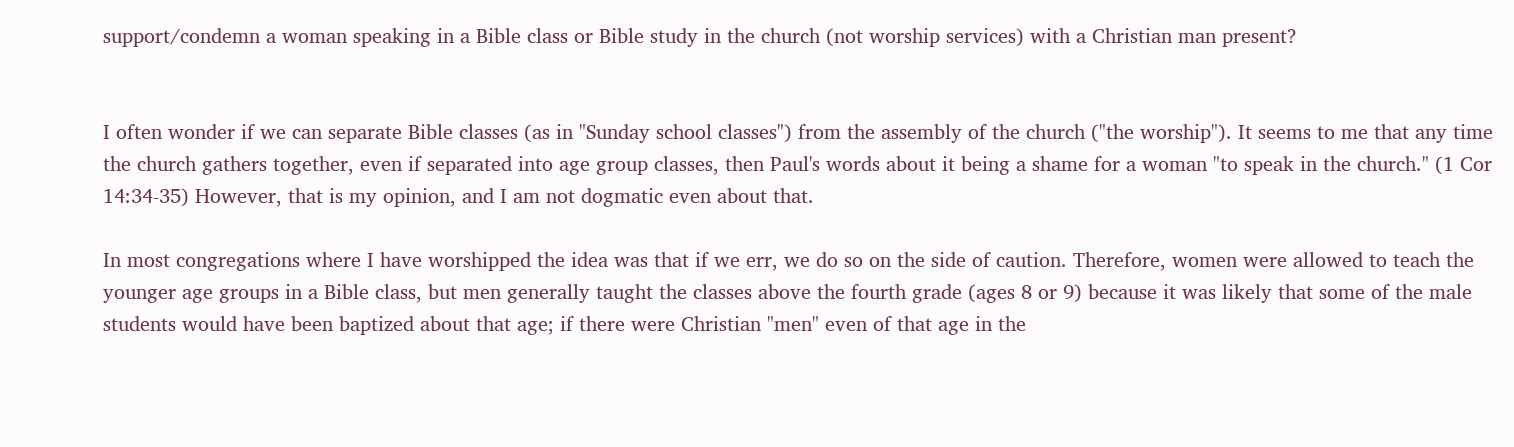support/condemn a woman speaking in a Bible class or Bible study in the church (not worship services) with a Christian man present?


I often wonder if we can separate Bible classes (as in "Sunday school classes") from the assembly of the church ("the worship"). It seems to me that any time the church gathers together, even if separated into age group classes, then Paul's words about it being a shame for a woman "to speak in the church." (1 Cor 14:34-35) However, that is my opinion, and I am not dogmatic even about that.

In most congregations where I have worshipped the idea was that if we err, we do so on the side of caution. Therefore, women were allowed to teach the younger age groups in a Bible class, but men generally taught the classes above the fourth grade (ages 8 or 9) because it was likely that some of the male students would have been baptized about that age; if there were Christian "men" even of that age in the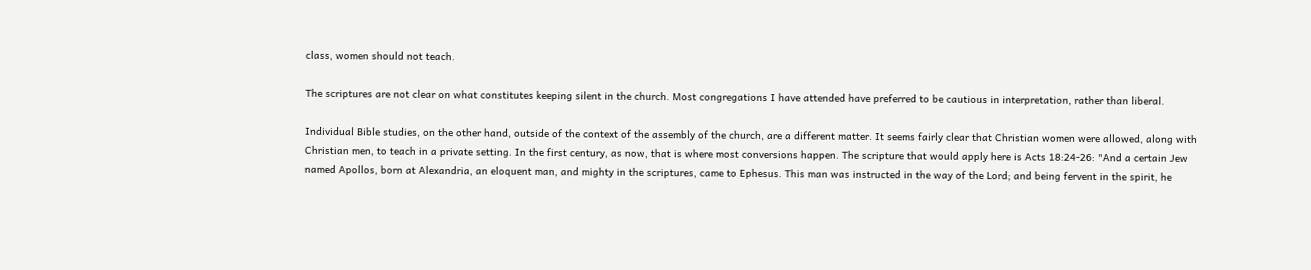class, women should not teach.

The scriptures are not clear on what constitutes keeping silent in the church. Most congregations I have attended have preferred to be cautious in interpretation, rather than liberal.

Individual Bible studies, on the other hand, outside of the context of the assembly of the church, are a different matter. It seems fairly clear that Christian women were allowed, along with Christian men, to teach in a private setting. In the first century, as now, that is where most conversions happen. The scripture that would apply here is Acts 18:24-26: "And a certain Jew named Apollos, born at Alexandria, an eloquent man, and mighty in the scriptures, came to Ephesus. This man was instructed in the way of the Lord; and being fervent in the spirit, he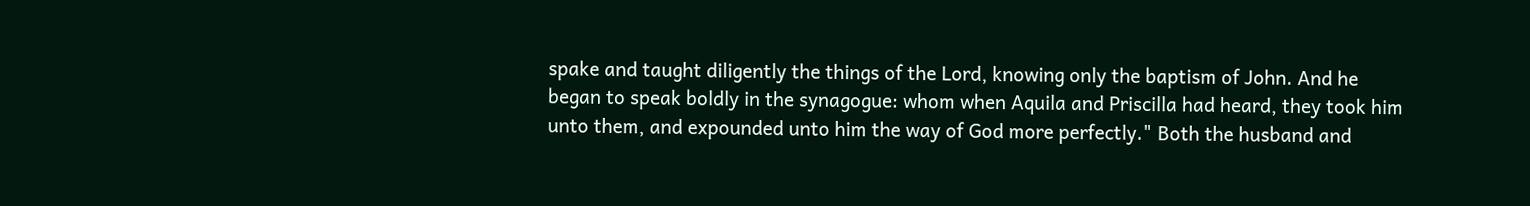spake and taught diligently the things of the Lord, knowing only the baptism of John. And he began to speak boldly in the synagogue: whom when Aquila and Priscilla had heard, they took him unto them, and expounded unto him the way of God more perfectly." Both the husband and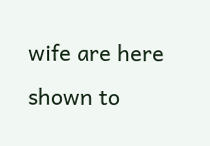wife are here shown to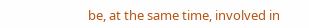be, at the same time, involved in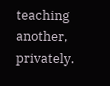teaching another, privately.